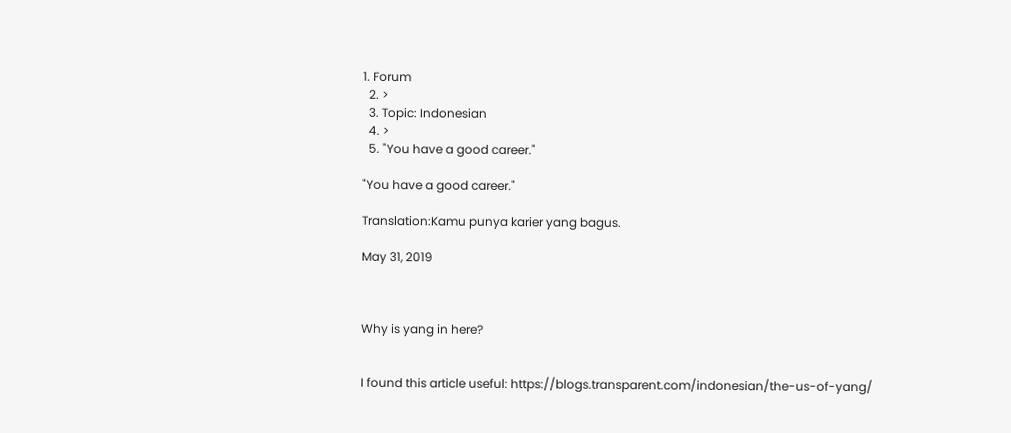1. Forum
  2. >
  3. Topic: Indonesian
  4. >
  5. "You have a good career."

"You have a good career."

Translation:Kamu punya karier yang bagus.

May 31, 2019



Why is yang in here?


I found this article useful: https://blogs.transparent.com/indonesian/the-us-of-yang/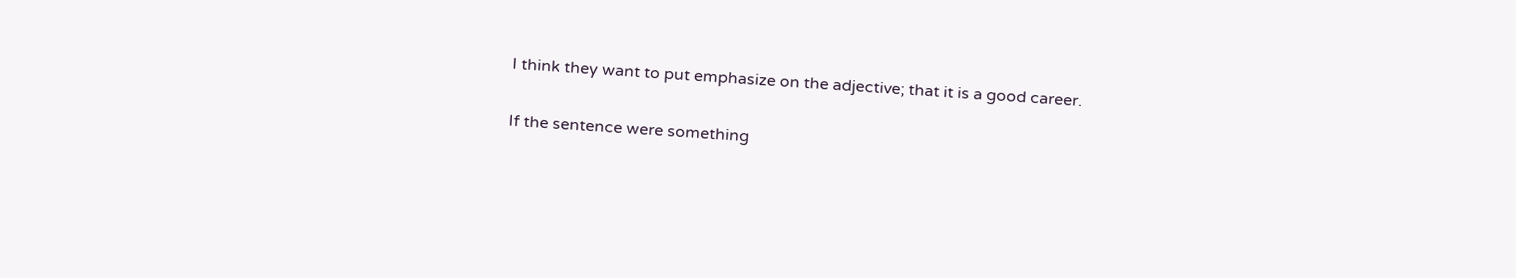I think they want to put emphasize on the adjective; that it is a good career.

If the sentence were something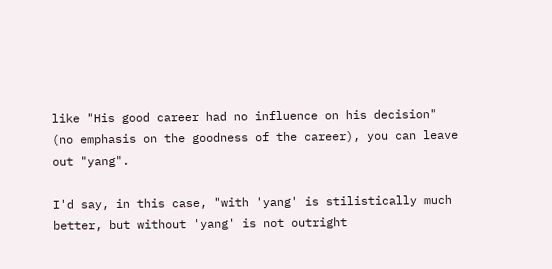like "His good career had no influence on his decision" (no emphasis on the goodness of the career), you can leave out "yang".

I'd say, in this case, "with 'yang' is stilistically much better, but without 'yang' is not outright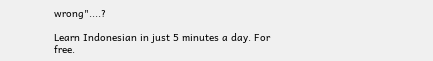wrong"....?

Learn Indonesian in just 5 minutes a day. For free.